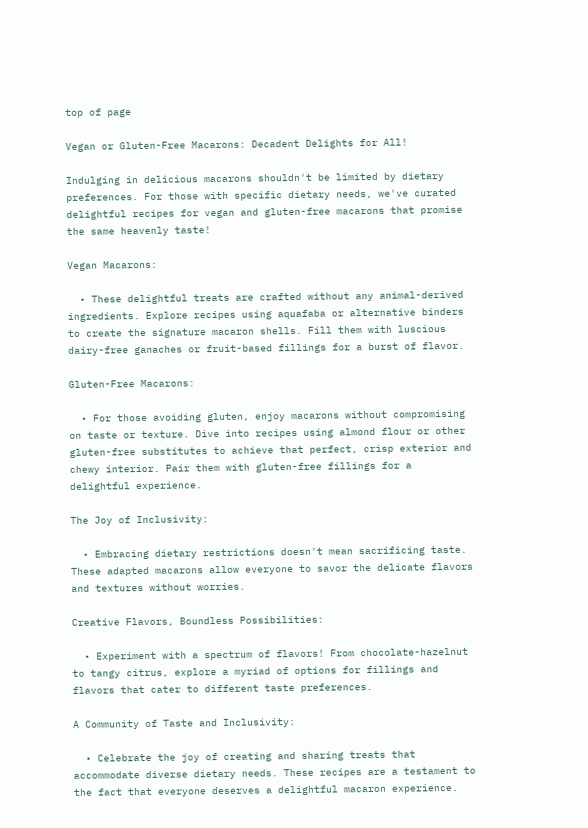top of page

Vegan or Gluten-Free Macarons: Decadent Delights for All!

Indulging in delicious macarons shouldn't be limited by dietary preferences. For those with specific dietary needs, we've curated delightful recipes for vegan and gluten-free macarons that promise the same heavenly taste!

Vegan Macarons:

  • These delightful treats are crafted without any animal-derived ingredients. Explore recipes using aquafaba or alternative binders to create the signature macaron shells. Fill them with luscious dairy-free ganaches or fruit-based fillings for a burst of flavor.

Gluten-Free Macarons:

  • For those avoiding gluten, enjoy macarons without compromising on taste or texture. Dive into recipes using almond flour or other gluten-free substitutes to achieve that perfect, crisp exterior and chewy interior. Pair them with gluten-free fillings for a delightful experience.

The Joy of Inclusivity:

  • Embracing dietary restrictions doesn't mean sacrificing taste. These adapted macarons allow everyone to savor the delicate flavors and textures without worries.

Creative Flavors, Boundless Possibilities:

  • Experiment with a spectrum of flavors! From chocolate-hazelnut to tangy citrus, explore a myriad of options for fillings and flavors that cater to different taste preferences.

A Community of Taste and Inclusivity:

  • Celebrate the joy of creating and sharing treats that accommodate diverse dietary needs. These recipes are a testament to the fact that everyone deserves a delightful macaron experience.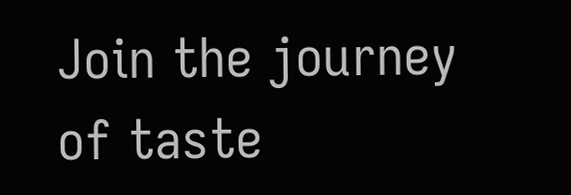Join the journey of taste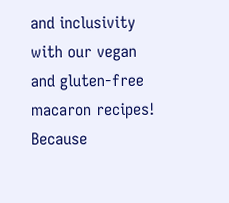and inclusivity with our vegan and gluten-free macaron recipes! Because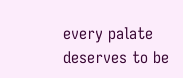every palate deserves to be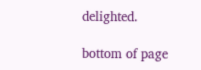delighted.

bottom of page